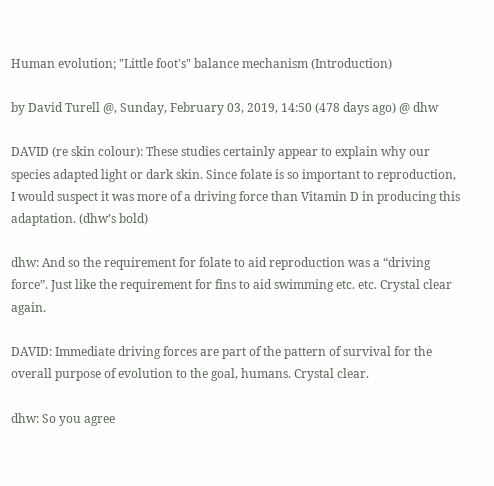Human evolution; "Little foot's" balance mechanism (Introduction)

by David Turell @, Sunday, February 03, 2019, 14:50 (478 days ago) @ dhw

DAVID (re skin colour): These studies certainly appear to explain why our species adapted light or dark skin. Since folate is so important to reproduction, I would suspect it was more of a driving force than Vitamin D in producing this adaptation. (dhw’s bold)

dhw: And so the requirement for folate to aid reproduction was a “driving force”. Just like the requirement for fins to aid swimming etc. etc. Crystal clear again.

DAVID: Immediate driving forces are part of the pattern of survival for the overall purpose of evolution to the goal, humans. Crystal clear.

dhw: So you agree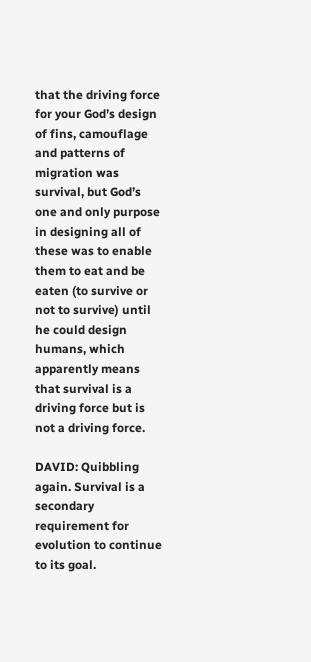that the driving force for your God’s design of fins, camouflage and patterns of migration was survival, but God’s one and only purpose in designing all of these was to enable them to eat and be eaten (to survive or not to survive) until he could design humans, which apparently means that survival is a driving force but is not a driving force.

DAVID: Quibbling again. Survival is a secondary requirement for evolution to continue to its goal.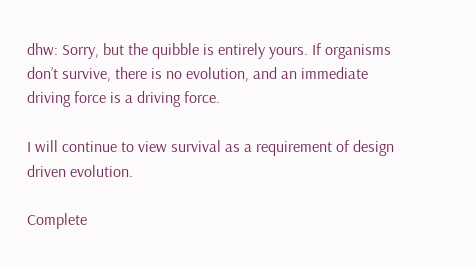dhw: Sorry, but the quibble is entirely yours. If organisms don’t survive, there is no evolution, and an immediate driving force is a driving force.

I will continue to view survival as a requirement of design driven evolution.

Complete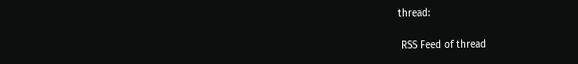thread:

 RSS Feed of thread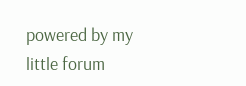powered by my little forum